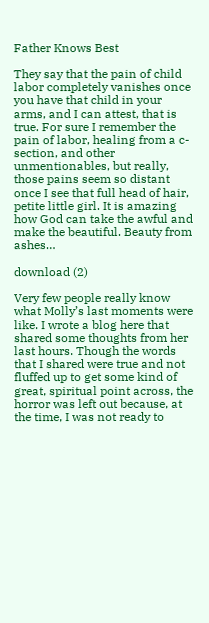Father Knows Best

They say that the pain of child labor completely vanishes once you have that child in your arms, and I can attest, that is true. For sure I remember the pain of labor, healing from a c-section, and other unmentionables, but really, those pains seem so distant once I see that full head of hair, petite little girl. It is amazing how God can take the awful and make the beautiful. Beauty from ashes…

download (2)

Very few people really know what Molly’s last moments were like. I wrote a blog here that shared some thoughts from her last hours. Though the words that I shared were true and not fluffed up to get some kind of great, spiritual point across, the horror was left out because, at the time, I was not ready to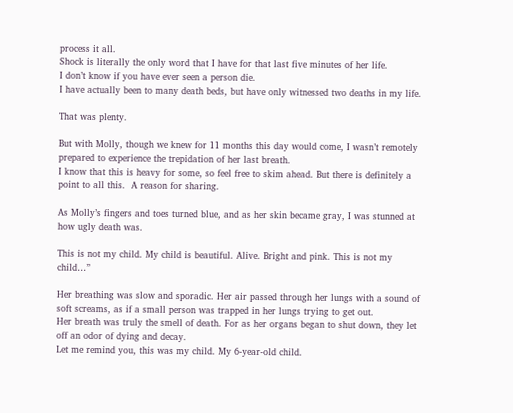process it all.
Shock is literally the only word that I have for that last five minutes of her life.
I don’t know if you have ever seen a person die.
I have actually been to many death beds, but have only witnessed two deaths in my life.

That was plenty.

But with Molly, though we knew for 11 months this day would come, I wasn’t remotely prepared to experience the trepidation of her last breath.
I know that this is heavy for some, so feel free to skim ahead. But there is definitely a point to all this.  A reason for sharing.

As Molly’s fingers and toes turned blue, and as her skin became gray, I was stunned at how ugly death was.

This is not my child. My child is beautiful. Alive. Bright and pink. This is not my child…”

Her breathing was slow and sporadic. Her air passed through her lungs with a sound of soft screams, as if a small person was trapped in her lungs trying to get out.
Her breath was truly the smell of death. For as her organs began to shut down, they let off an odor of dying and decay.
Let me remind you, this was my child. My 6-year-old child.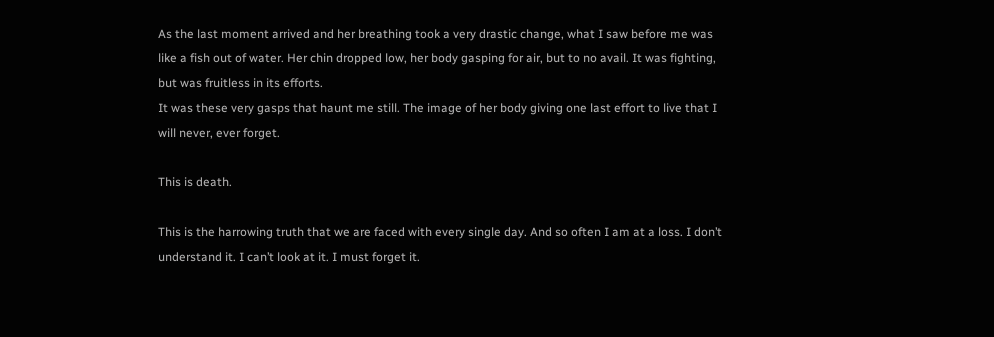As the last moment arrived and her breathing took a very drastic change, what I saw before me was like a fish out of water. Her chin dropped low, her body gasping for air, but to no avail. It was fighting, but was fruitless in its efforts.
It was these very gasps that haunt me still. The image of her body giving one last effort to live that I will never, ever forget.

This is death.

This is the harrowing truth that we are faced with every single day. And so often I am at a loss. I don’t understand it. I can’t look at it. I must forget it.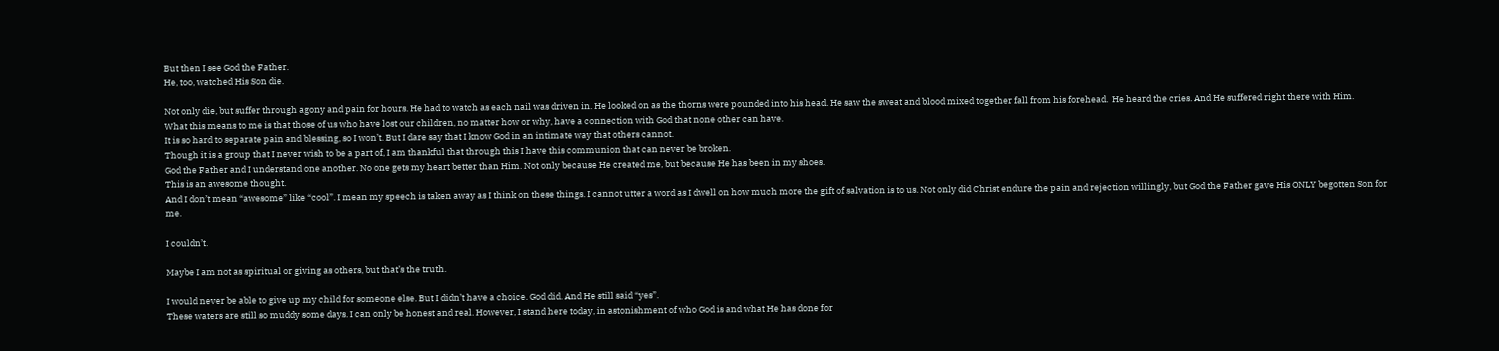But then I see God the Father.
He, too, watched His Son die.

Not only die, but suffer through agony and pain for hours. He had to watch as each nail was driven in. He looked on as the thorns were pounded into his head. He saw the sweat and blood mixed together fall from his forehead.  He heard the cries. And He suffered right there with Him.
What this means to me is that those of us who have lost our children, no matter how or why, have a connection with God that none other can have.
It is so hard to separate pain and blessing, so I won’t. But I dare say that I know God in an intimate way that others cannot.
Though it is a group that I never wish to be a part of, I am thankful that through this I have this communion that can never be broken.
God the Father and I understand one another. No one gets my heart better than Him. Not only because He created me, but because He has been in my shoes.
This is an awesome thought.
And I don’t mean “awesome” like “cool”. I mean my speech is taken away as I think on these things. I cannot utter a word as I dwell on how much more the gift of salvation is to us. Not only did Christ endure the pain and rejection willingly, but God the Father gave His ONLY begotten Son for me.

I couldn’t.

Maybe I am not as spiritual or giving as others, but that’s the truth.

I would never be able to give up my child for someone else. But I didn’t have a choice. God did. And He still said “yes”.
These waters are still so muddy some days. I can only be honest and real. However, I stand here today, in astonishment of who God is and what He has done for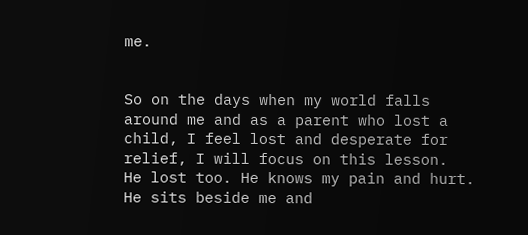me.


So on the days when my world falls around me and as a parent who lost a child, I feel lost and desperate for relief, I will focus on this lesson.
He lost too. He knows my pain and hurt. He sits beside me and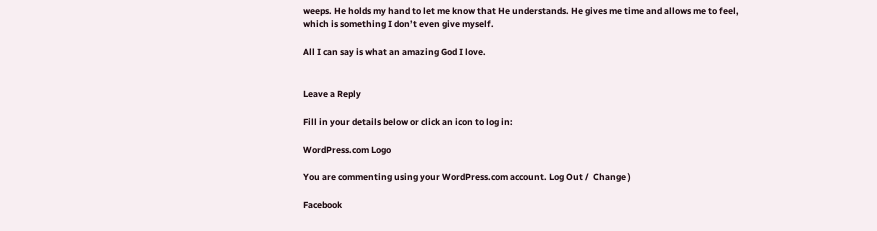weeps. He holds my hand to let me know that He understands. He gives me time and allows me to feel, which is something I don’t even give myself.

All I can say is what an amazing God I love.


Leave a Reply

Fill in your details below or click an icon to log in:

WordPress.com Logo

You are commenting using your WordPress.com account. Log Out /  Change )

Facebook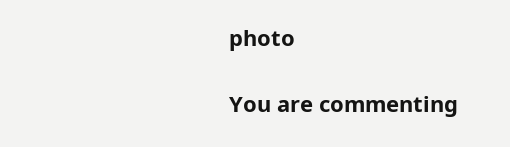photo

You are commenting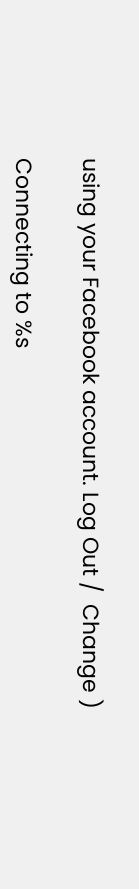using your Facebook account. Log Out /  Change )

Connecting to %s